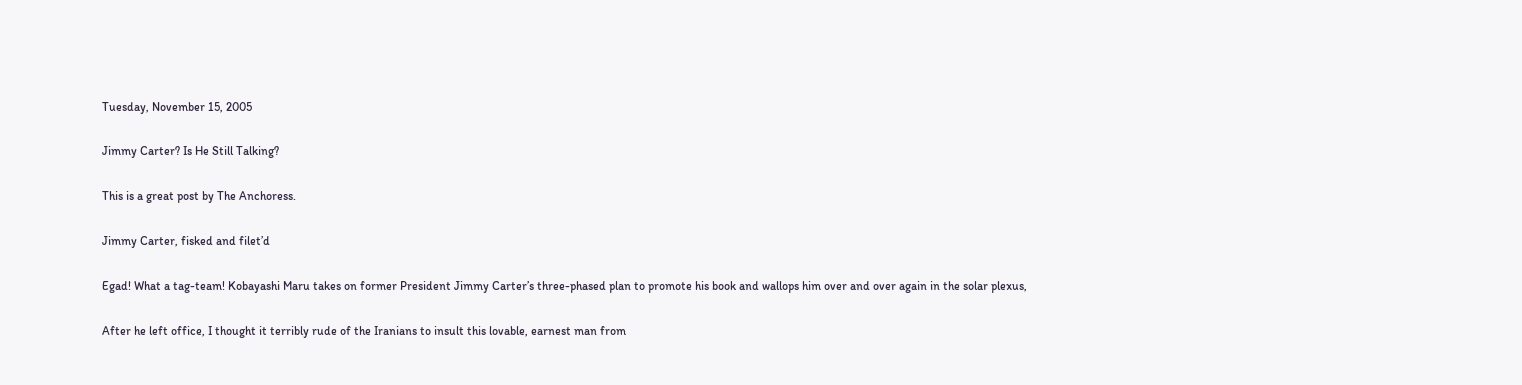Tuesday, November 15, 2005

Jimmy Carter? Is He Still Talking?

This is a great post by The Anchoress.

Jimmy Carter, fisked and filet’d

Egad! What a tag-team! Kobayashi Maru takes on former President Jimmy Carter’s three-phased plan to promote his book and wallops him over and over again in the solar plexus,

After he left office, I thought it terribly rude of the Iranians to insult this lovable, earnest man from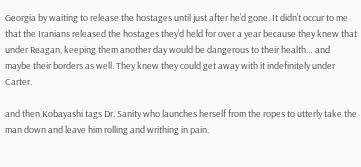Georgia by waiting to release the hostages until just after he’d gone. It didn’t occur to me that the Iranians released the hostages they’d held for over a year because they knew that under Reagan, keeping them another day would be dangerous to their health… and maybe their borders as well. They knew they could get away with it indefinitely under Carter.

and then Kobayashi tags Dr. Sanity who launches herself from the ropes to utterly take the man down and leave him rolling and writhing in pain.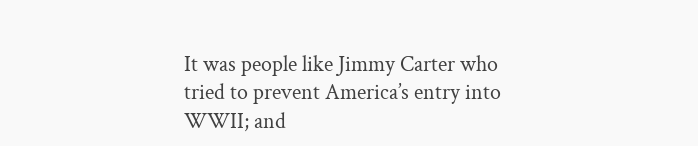It was people like Jimmy Carter who tried to prevent America’s entry into WWII; and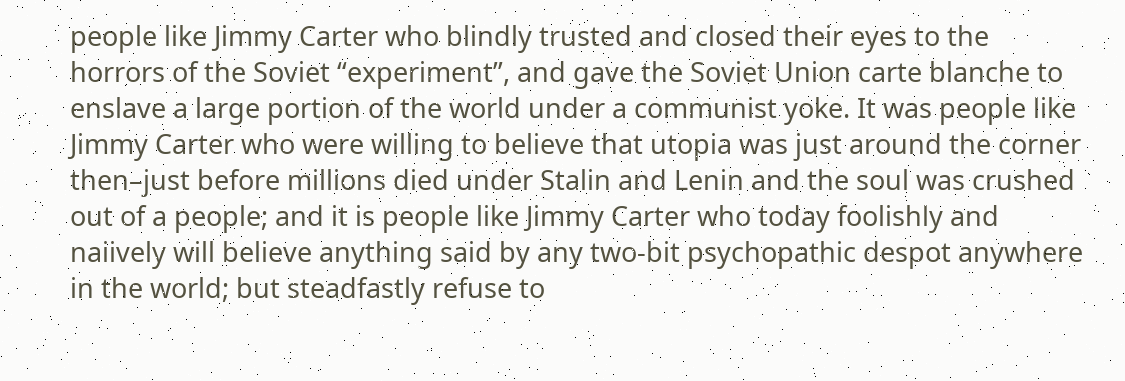people like Jimmy Carter who blindly trusted and closed their eyes to the horrors of the Soviet “experiment”, and gave the Soviet Union carte blanche to enslave a large portion of the world under a communist yoke. It was people like Jimmy Carter who were willing to believe that utopia was just around the corner then–just before millions died under Stalin and Lenin and the soul was crushed out of a people; and it is people like Jimmy Carter who today foolishly and naiively will believe anything said by any two-bit psychopathic despot anywhere in the world; but steadfastly refuse to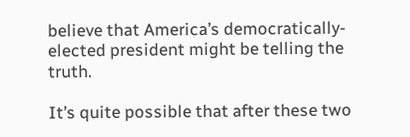believe that America’s democratically-elected president might be telling the truth.

It’s quite possible that after these two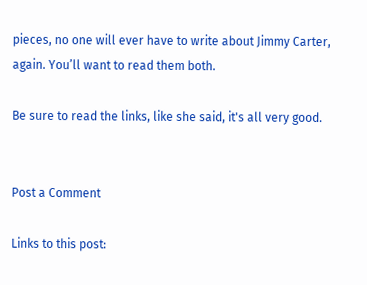pieces, no one will ever have to write about Jimmy Carter, again. You’ll want to read them both.

Be sure to read the links, like she said, it's all very good.


Post a Comment

Links to this post: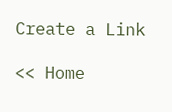Create a Link

<< Home